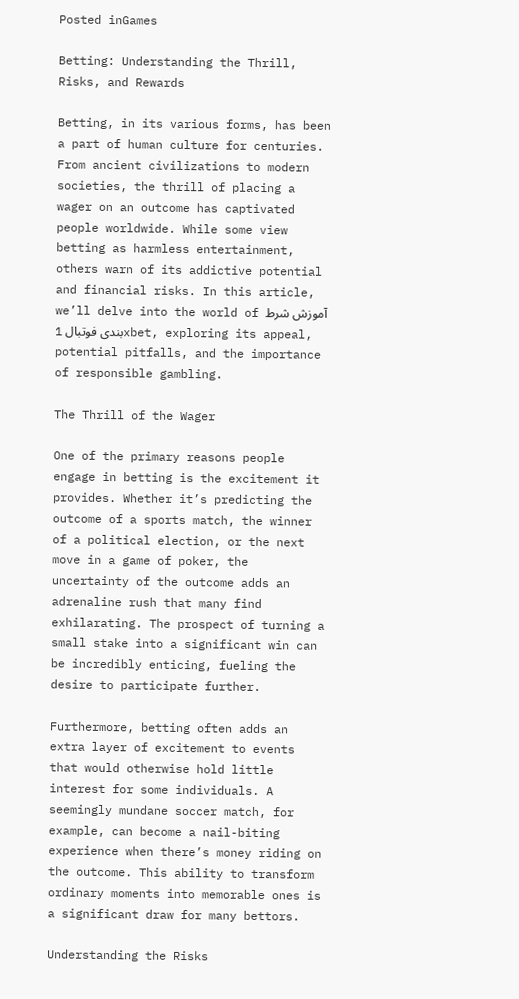Posted inGames

Betting: Understanding the Thrill, Risks, and Rewards

Betting, in its various forms, has been a part of human culture for centuries. From ancient civilizations to modern societies, the thrill of placing a wager on an outcome has captivated people worldwide. While some view betting as harmless entertainment, others warn of its addictive potential and financial risks. In this article, we’ll delve into the world of آموزش شرط بندی فوتبال 1xbet, exploring its appeal, potential pitfalls, and the importance of responsible gambling.

The Thrill of the Wager

One of the primary reasons people engage in betting is the excitement it provides. Whether it’s predicting the outcome of a sports match, the winner of a political election, or the next move in a game of poker, the uncertainty of the outcome adds an adrenaline rush that many find exhilarating. The prospect of turning a small stake into a significant win can be incredibly enticing, fueling the desire to participate further.

Furthermore, betting often adds an extra layer of excitement to events that would otherwise hold little interest for some individuals. A seemingly mundane soccer match, for example, can become a nail-biting experience when there’s money riding on the outcome. This ability to transform ordinary moments into memorable ones is a significant draw for many bettors.

Understanding the Risks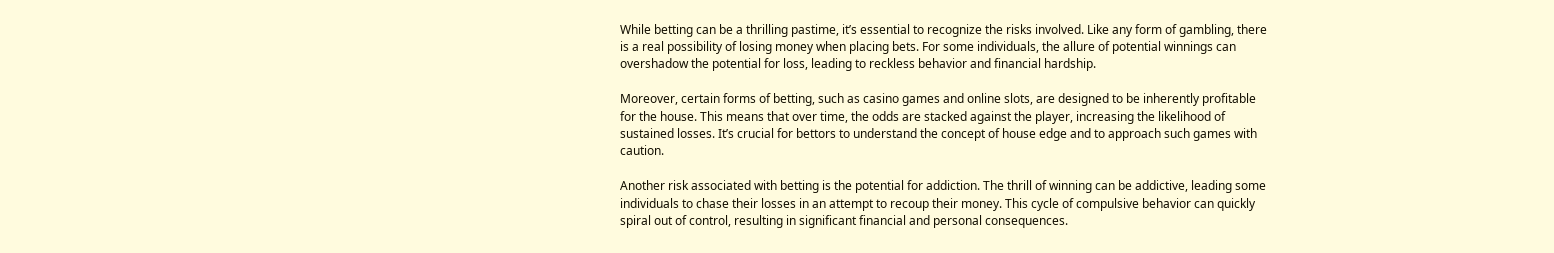While betting can be a thrilling pastime, it’s essential to recognize the risks involved. Like any form of gambling, there is a real possibility of losing money when placing bets. For some individuals, the allure of potential winnings can overshadow the potential for loss, leading to reckless behavior and financial hardship.

Moreover, certain forms of betting, such as casino games and online slots, are designed to be inherently profitable for the house. This means that over time, the odds are stacked against the player, increasing the likelihood of sustained losses. It’s crucial for bettors to understand the concept of house edge and to approach such games with caution.

Another risk associated with betting is the potential for addiction. The thrill of winning can be addictive, leading some individuals to chase their losses in an attempt to recoup their money. This cycle of compulsive behavior can quickly spiral out of control, resulting in significant financial and personal consequences.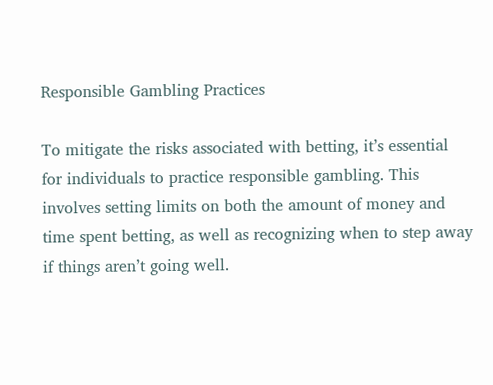Responsible Gambling Practices

To mitigate the risks associated with betting, it’s essential for individuals to practice responsible gambling. This involves setting limits on both the amount of money and time spent betting, as well as recognizing when to step away if things aren’t going well.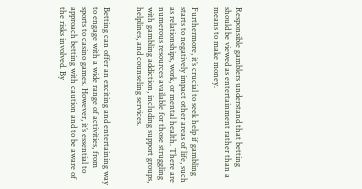Responsible gamblers understand that betting should be viewed as entertainment rather than a means to make money.

Furthermore, it’s crucial to seek help if gambling starts to negatively impact other areas of life, such as relationships, work, or mental health. There are numerous resources available for those struggling with gambling addiction, including support groups, helplines, and counseling services.


Betting can offer an exciting and entertaining way to engage with a wide range of activities, from sports to casino games. However, it’s essential to approach betting with caution and to be aware of the risks involved. By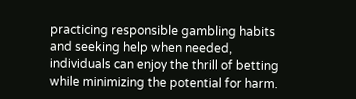practicing responsible gambling habits and seeking help when needed, individuals can enjoy the thrill of betting while minimizing the potential for harm.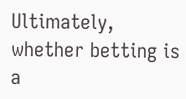Ultimately, whether betting is a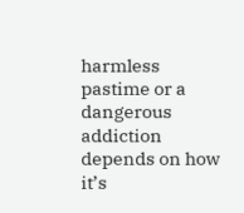harmless pastime or a dangerous addiction depends on how it’s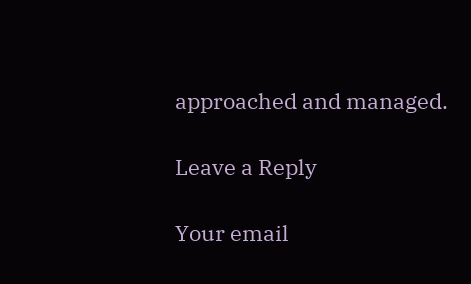approached and managed.

Leave a Reply

Your email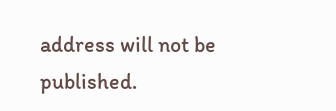address will not be published.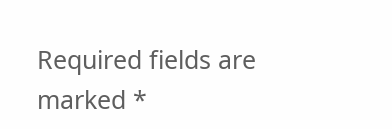Required fields are marked *